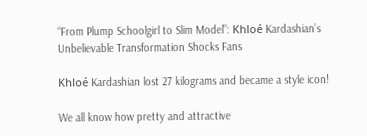“From Plump Schoolgirl to Slim Model”: Khloé Kardashian’s Unbelievable Transformation Shocks Fans

Khloé Kardashian lost 27 kilograms and became a style icon!

We all know how pretty and attractive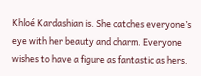Khloé Kardashian is. She catches everyone’s eye with her beauty and charm. Everyone wishes to have a figure as fantastic as hers.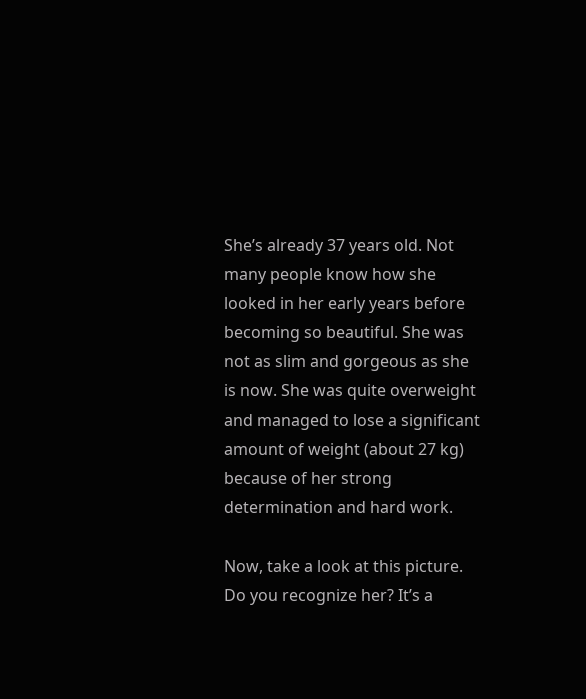She’s already 37 years old. Not many people know how she looked in her early years before becoming so beautiful. She was not as slim and gorgeous as she is now. She was quite overweight and managed to lose a significant amount of weight (about 27 kg) because of her strong determination and hard work.

Now, take a look at this picture. Do you recognize her? It’s a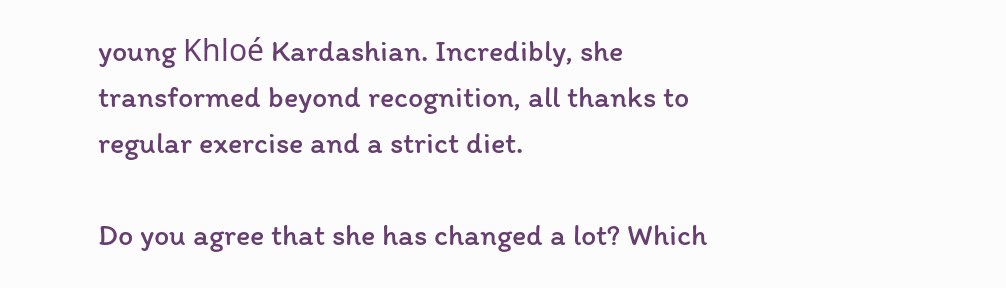young Khloé Kardashian. Incredibly, she transformed beyond recognition, all thanks to regular exercise and a strict diet.

Do you agree that she has changed a lot? Which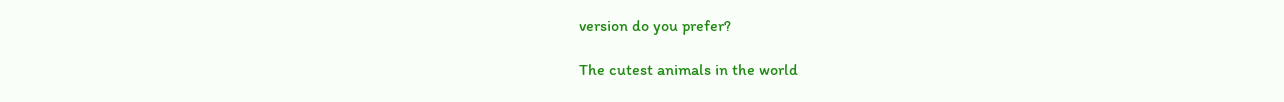version do you prefer?

The cutest animals in the world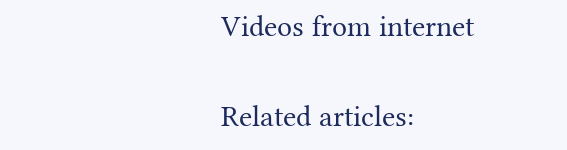Videos from internet

Related articles: